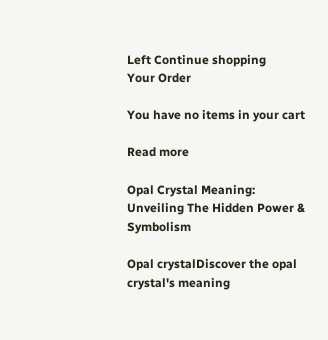Left Continue shopping
Your Order

You have no items in your cart

Read more

Opal Crystal Meaning: Unveiling The Hidden Power & Symbolism

Opal crystalDiscover the opal crystal's meaning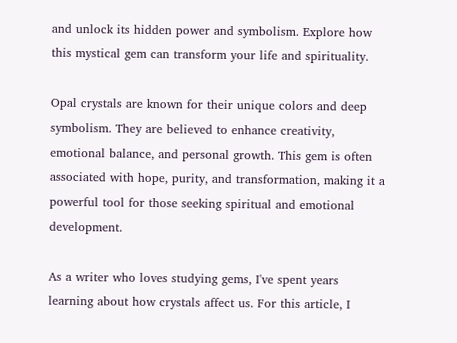and unlock its hidden power and symbolism. Explore how this mystical gem can transform your life and spirituality.

Opal crystals are known for their unique colors and deep symbolism. They are believed to enhance creativity, emotional balance, and personal growth. This gem is often associated with hope, purity, and transformation, making it a powerful tool for those seeking spiritual and emotional development.

As a writer who loves studying gems, I've spent years learning about how crystals affect us. For this article, I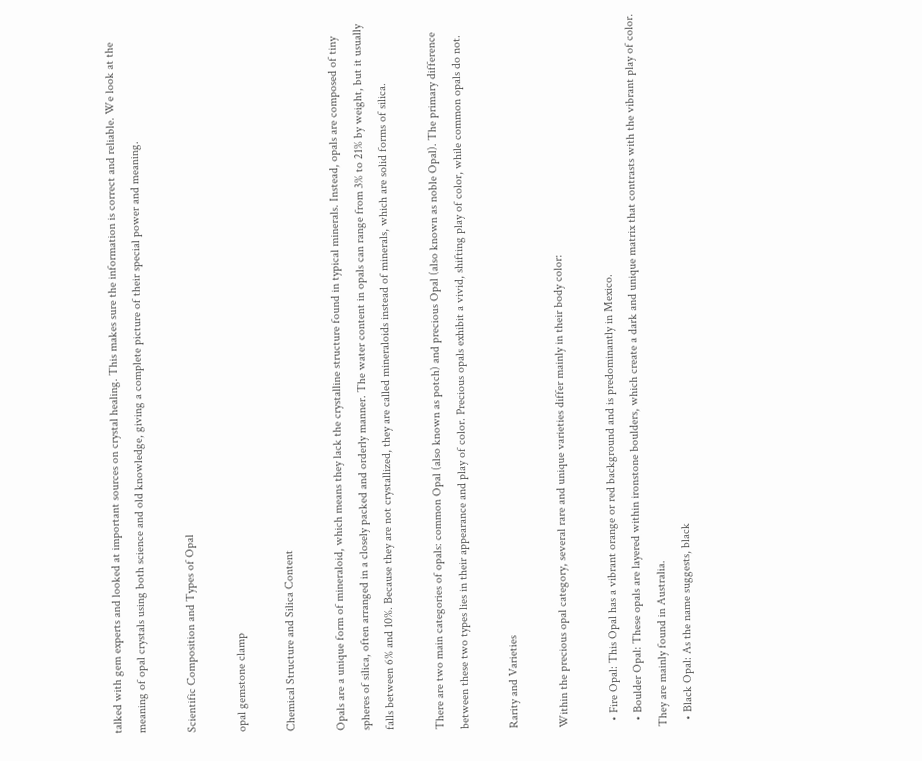talked with gem experts and looked at important sources on crystal healing. This makes sure the information is correct and reliable. We look at the meaning of opal crystals using both science and old knowledge, giving a complete picture of their special power and meaning.

Scientific Composition and Types of Opal

opal gemstone clamp

Chemical Structure and Silica Content

Opals are a unique form of mineraloid, which means they lack the crystalline structure found in typical minerals. Instead, opals are composed of tiny spheres of silica, often arranged in a closely packed and orderly manner. The water content in opals can range from 3% to 21% by weight, but it usually falls between 6% and 10%. Because they are not crystallized, they are called mineraloids instead of minerals, which are solid forms of silica.

There are two main categories of opals: common Opal (also known as potch) and precious Opal (also known as noble Opal). The primary difference between these two types lies in their appearance and play of color. Precious opals exhibit a vivid, shifting play of color, while common opals do not.

Rarity and Varieties

Within the precious opal category, several rare and unique varieties differ mainly in their body color:

  • Fire Opal: This Opal has a vibrant orange or red background and is predominantly in Mexico.
  • Boulder Opal: These opals are layered within ironstone boulders, which create a dark and unique matrix that contrasts with the vibrant play of color. They are mainly found in Australia.
  • Black Opal: As the name suggests, black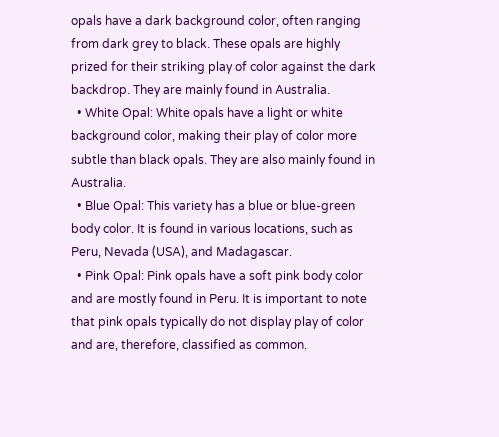opals have a dark background color, often ranging from dark grey to black. These opals are highly prized for their striking play of color against the dark backdrop. They are mainly found in Australia.
  • White Opal: White opals have a light or white background color, making their play of color more subtle than black opals. They are also mainly found in Australia.
  • Blue Opal: This variety has a blue or blue-green body color. It is found in various locations, such as Peru, Nevada (USA), and Madagascar.
  • Pink Opal: Pink opals have a soft pink body color and are mostly found in Peru. It is important to note that pink opals typically do not display play of color and are, therefore, classified as common.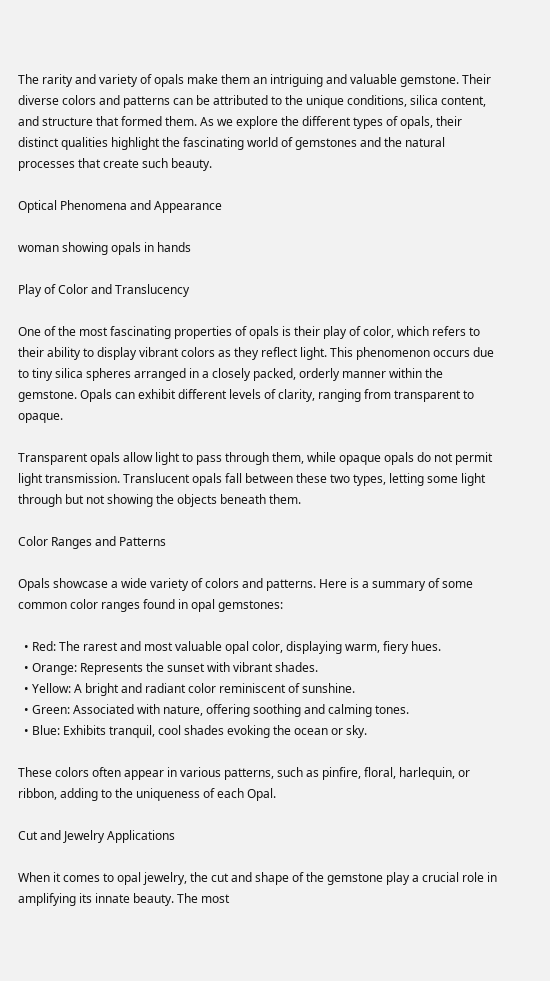The rarity and variety of opals make them an intriguing and valuable gemstone. Their diverse colors and patterns can be attributed to the unique conditions, silica content, and structure that formed them. As we explore the different types of opals, their distinct qualities highlight the fascinating world of gemstones and the natural processes that create such beauty.

Optical Phenomena and Appearance

woman showing opals in hands

Play of Color and Translucency

One of the most fascinating properties of opals is their play of color, which refers to their ability to display vibrant colors as they reflect light. This phenomenon occurs due to tiny silica spheres arranged in a closely packed, orderly manner within the gemstone. Opals can exhibit different levels of clarity, ranging from transparent to opaque.

Transparent opals allow light to pass through them, while opaque opals do not permit light transmission. Translucent opals fall between these two types, letting some light through but not showing the objects beneath them.

Color Ranges and Patterns

Opals showcase a wide variety of colors and patterns. Here is a summary of some common color ranges found in opal gemstones:

  • Red: The rarest and most valuable opal color, displaying warm, fiery hues.
  • Orange: Represents the sunset with vibrant shades.
  • Yellow: A bright and radiant color reminiscent of sunshine.
  • Green: Associated with nature, offering soothing and calming tones.
  • Blue: Exhibits tranquil, cool shades evoking the ocean or sky.

These colors often appear in various patterns, such as pinfire, floral, harlequin, or ribbon, adding to the uniqueness of each Opal.

Cut and Jewelry Applications

When it comes to opal jewelry, the cut and shape of the gemstone play a crucial role in amplifying its innate beauty. The most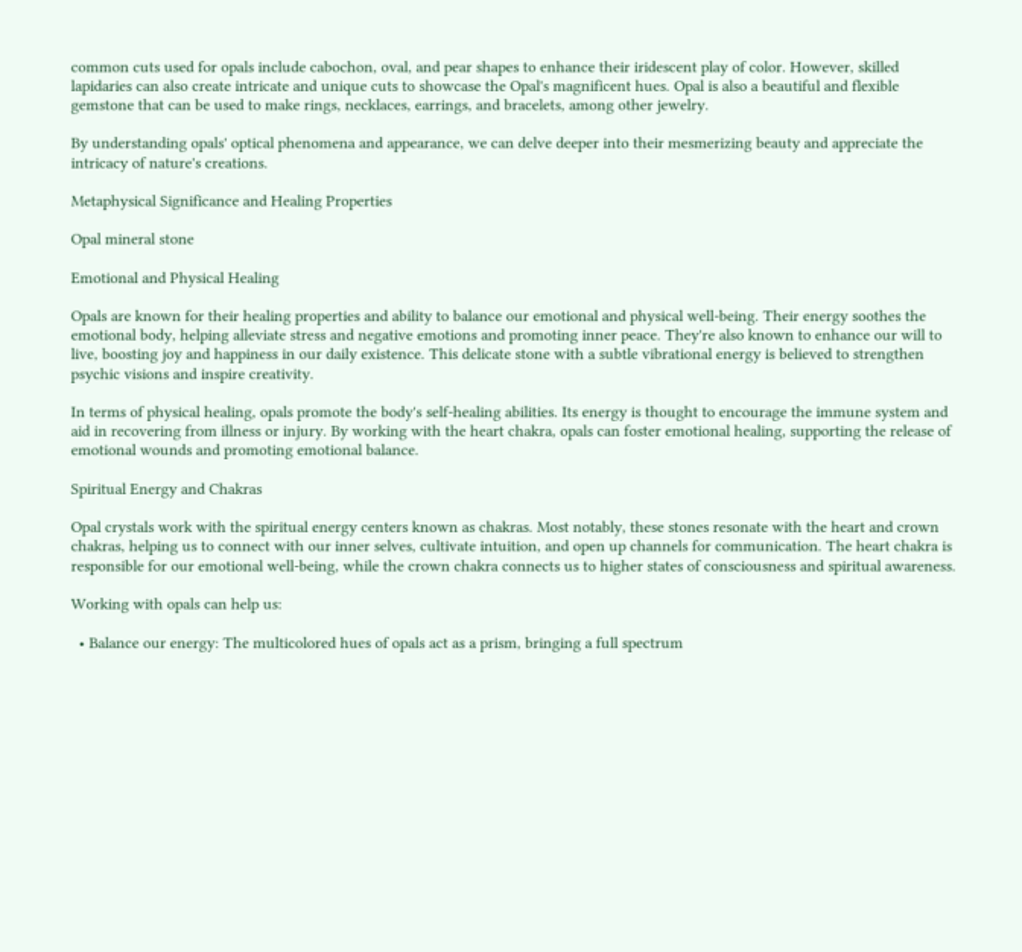common cuts used for opals include cabochon, oval, and pear shapes to enhance their iridescent play of color. However, skilled lapidaries can also create intricate and unique cuts to showcase the Opal's magnificent hues. Opal is also a beautiful and flexible gemstone that can be used to make rings, necklaces, earrings, and bracelets, among other jewelry.

By understanding opals' optical phenomena and appearance, we can delve deeper into their mesmerizing beauty and appreciate the intricacy of nature's creations.

Metaphysical Significance and Healing Properties

Opal mineral stone

Emotional and Physical Healing

Opals are known for their healing properties and ability to balance our emotional and physical well-being. Their energy soothes the emotional body, helping alleviate stress and negative emotions and promoting inner peace. They're also known to enhance our will to live, boosting joy and happiness in our daily existence. This delicate stone with a subtle vibrational energy is believed to strengthen psychic visions and inspire creativity.

In terms of physical healing, opals promote the body's self-healing abilities. Its energy is thought to encourage the immune system and aid in recovering from illness or injury. By working with the heart chakra, opals can foster emotional healing, supporting the release of emotional wounds and promoting emotional balance.

Spiritual Energy and Chakras

Opal crystals work with the spiritual energy centers known as chakras. Most notably, these stones resonate with the heart and crown chakras, helping us to connect with our inner selves, cultivate intuition, and open up channels for communication. The heart chakra is responsible for our emotional well-being, while the crown chakra connects us to higher states of consciousness and spiritual awareness.

Working with opals can help us:

  • Balance our energy: The multicolored hues of opals act as a prism, bringing a full spectrum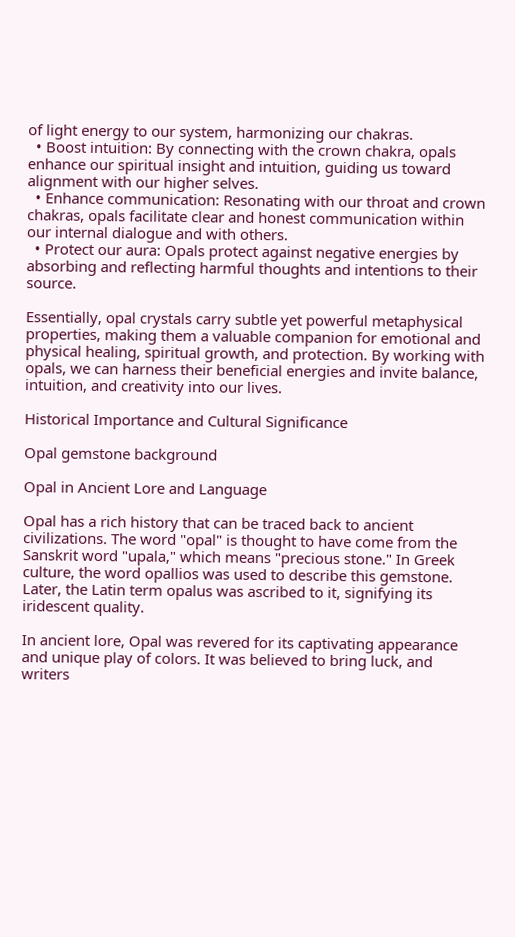of light energy to our system, harmonizing our chakras.
  • Boost intuition: By connecting with the crown chakra, opals enhance our spiritual insight and intuition, guiding us toward alignment with our higher selves.
  • Enhance communication: Resonating with our throat and crown chakras, opals facilitate clear and honest communication within our internal dialogue and with others.
  • Protect our aura: Opals protect against negative energies by absorbing and reflecting harmful thoughts and intentions to their source.

Essentially, opal crystals carry subtle yet powerful metaphysical properties, making them a valuable companion for emotional and physical healing, spiritual growth, and protection. By working with opals, we can harness their beneficial energies and invite balance, intuition, and creativity into our lives.

Historical Importance and Cultural Significance

Opal gemstone background

Opal in Ancient Lore and Language

Opal has a rich history that can be traced back to ancient civilizations. The word "opal" is thought to have come from the Sanskrit word "upala," which means "precious stone." In Greek culture, the word opallios was used to describe this gemstone. Later, the Latin term opalus was ascribed to it, signifying its iridescent quality.

In ancient lore, Opal was revered for its captivating appearance and unique play of colors. It was believed to bring luck, and writers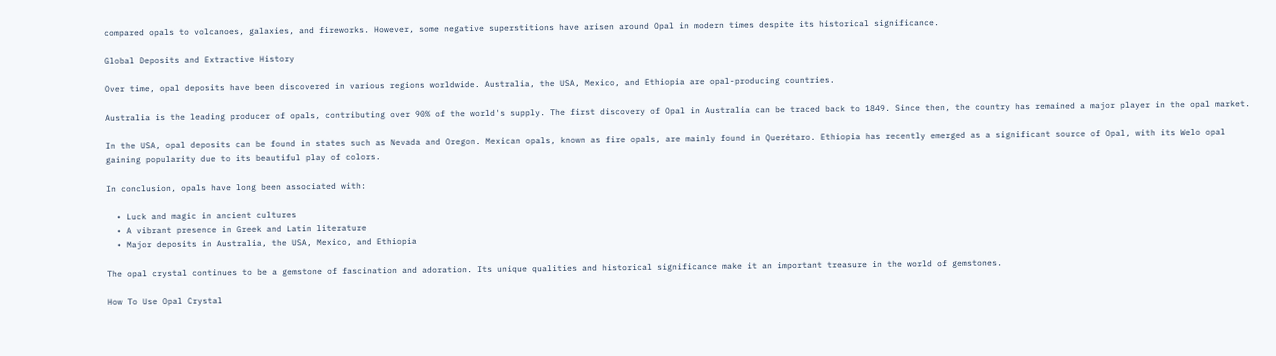compared opals to volcanoes, galaxies, and fireworks. However, some negative superstitions have arisen around Opal in modern times despite its historical significance.

Global Deposits and Extractive History

Over time, opal deposits have been discovered in various regions worldwide. Australia, the USA, Mexico, and Ethiopia are opal-producing countries.

Australia is the leading producer of opals, contributing over 90% of the world's supply. The first discovery of Opal in Australia can be traced back to 1849. Since then, the country has remained a major player in the opal market.

In the USA, opal deposits can be found in states such as Nevada and Oregon. Mexican opals, known as fire opals, are mainly found in Querétaro. Ethiopia has recently emerged as a significant source of Opal, with its Welo opal gaining popularity due to its beautiful play of colors.

In conclusion, opals have long been associated with:

  • Luck and magic in ancient cultures
  • A vibrant presence in Greek and Latin literature
  • Major deposits in Australia, the USA, Mexico, and Ethiopia

The opal crystal continues to be a gemstone of fascination and adoration. Its unique qualities and historical significance make it an important treasure in the world of gemstones.

How To Use Opal Crystal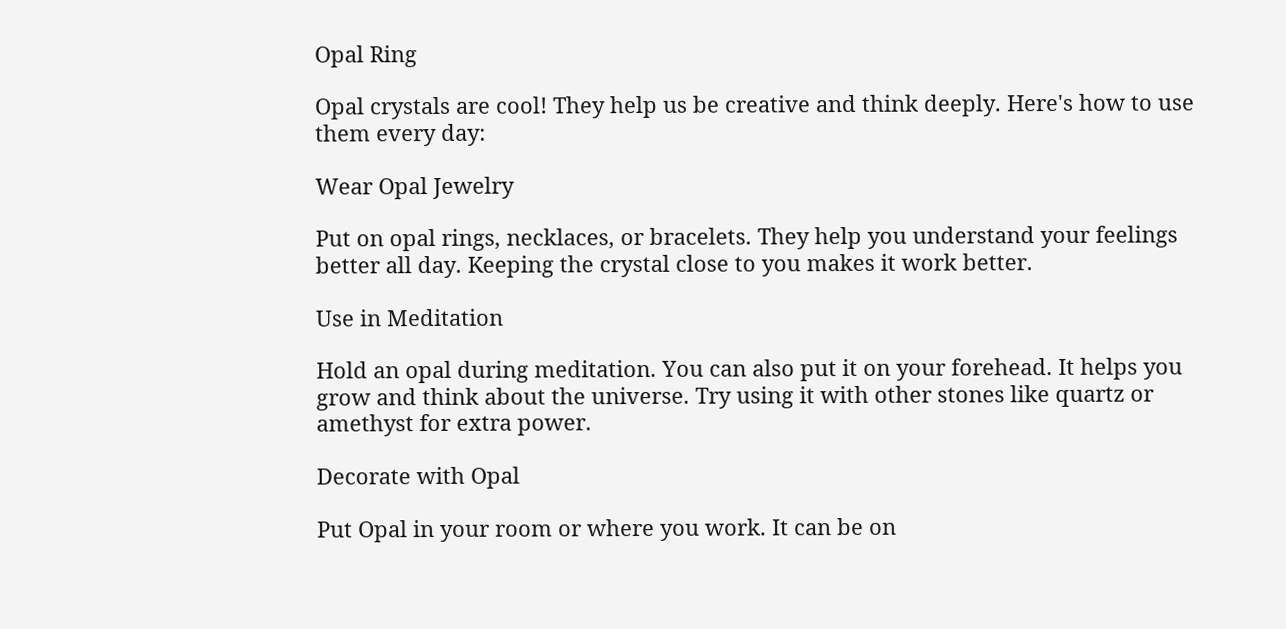Opal Ring

Opal crystals are cool! They help us be creative and think deeply. Here's how to use them every day:

Wear Opal Jewelry

Put on opal rings, necklaces, or bracelets. They help you understand your feelings better all day. Keeping the crystal close to you makes it work better.

Use in Meditation

Hold an opal during meditation. You can also put it on your forehead. It helps you grow and think about the universe. Try using it with other stones like quartz or amethyst for extra power.

Decorate with Opal

Put Opal in your room or where you work. It can be on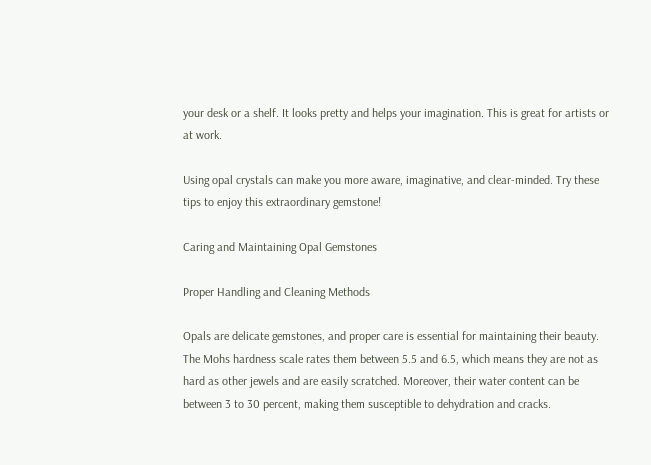your desk or a shelf. It looks pretty and helps your imagination. This is great for artists or at work.

Using opal crystals can make you more aware, imaginative, and clear-minded. Try these tips to enjoy this extraordinary gemstone!

Caring and Maintaining Opal Gemstones

Proper Handling and Cleaning Methods

Opals are delicate gemstones, and proper care is essential for maintaining their beauty. The Mohs hardness scale rates them between 5.5 and 6.5, which means they are not as hard as other jewels and are easily scratched. Moreover, their water content can be between 3 to 30 percent, making them susceptible to dehydration and cracks.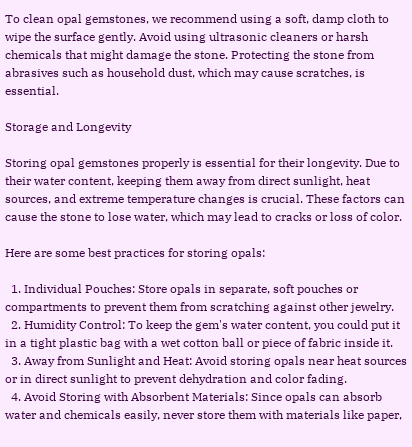To clean opal gemstones, we recommend using a soft, damp cloth to wipe the surface gently. Avoid using ultrasonic cleaners or harsh chemicals that might damage the stone. Protecting the stone from abrasives such as household dust, which may cause scratches, is essential.

Storage and Longevity

Storing opal gemstones properly is essential for their longevity. Due to their water content, keeping them away from direct sunlight, heat sources, and extreme temperature changes is crucial. These factors can cause the stone to lose water, which may lead to cracks or loss of color.

Here are some best practices for storing opals:

  1. Individual Pouches: Store opals in separate, soft pouches or compartments to prevent them from scratching against other jewelry.
  2. Humidity Control: To keep the gem's water content, you could put it in a tight plastic bag with a wet cotton ball or piece of fabric inside it.
  3. Away from Sunlight and Heat: Avoid storing opals near heat sources or in direct sunlight to prevent dehydration and color fading.
  4. Avoid Storing with Absorbent Materials: Since opals can absorb water and chemicals easily, never store them with materials like paper,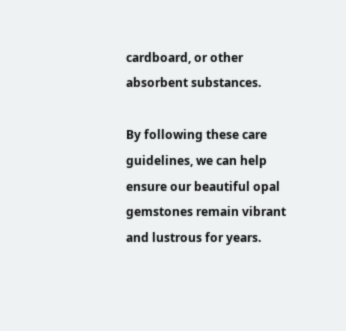cardboard, or other absorbent substances.

By following these care guidelines, we can help ensure our beautiful opal gemstones remain vibrant and lustrous for years.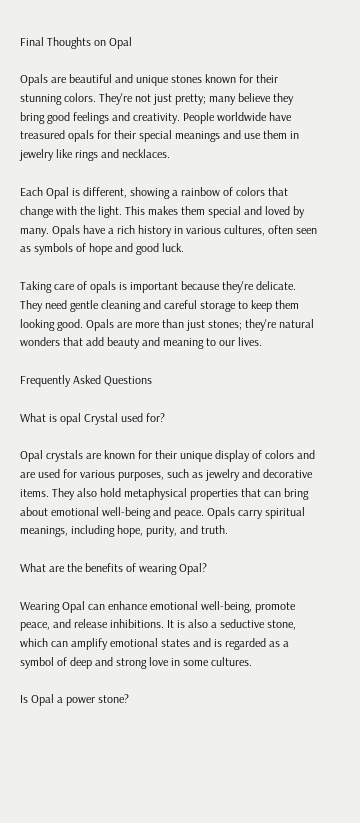Final Thoughts on Opal

Opals are beautiful and unique stones known for their stunning colors. They're not just pretty; many believe they bring good feelings and creativity. People worldwide have treasured opals for their special meanings and use them in jewelry like rings and necklaces.

Each Opal is different, showing a rainbow of colors that change with the light. This makes them special and loved by many. Opals have a rich history in various cultures, often seen as symbols of hope and good luck.

Taking care of opals is important because they're delicate. They need gentle cleaning and careful storage to keep them looking good. Opals are more than just stones; they're natural wonders that add beauty and meaning to our lives.

Frequently Asked Questions

What is opal Crystal used for?

Opal crystals are known for their unique display of colors and are used for various purposes, such as jewelry and decorative items. They also hold metaphysical properties that can bring about emotional well-being and peace. Opals carry spiritual meanings, including hope, purity, and truth.

What are the benefits of wearing Opal?

Wearing Opal can enhance emotional well-being, promote peace, and release inhibitions. It is also a seductive stone, which can amplify emotional states and is regarded as a symbol of deep and strong love in some cultures.

Is Opal a power stone?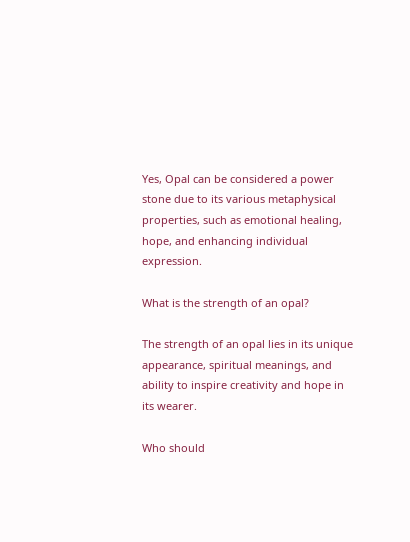Yes, Opal can be considered a power stone due to its various metaphysical properties, such as emotional healing, hope, and enhancing individual expression.

What is the strength of an opal?

The strength of an opal lies in its unique appearance, spiritual meanings, and ability to inspire creativity and hope in its wearer.

Who should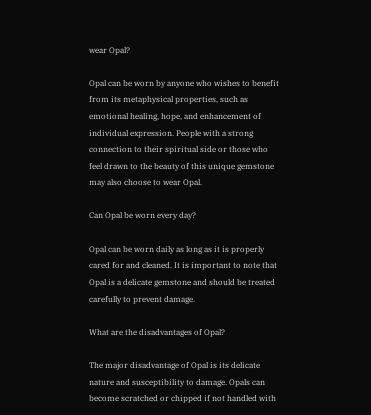wear Opal?

Opal can be worn by anyone who wishes to benefit from its metaphysical properties, such as emotional healing, hope, and enhancement of individual expression. People with a strong connection to their spiritual side or those who feel drawn to the beauty of this unique gemstone may also choose to wear Opal.

Can Opal be worn every day?

Opal can be worn daily as long as it is properly cared for and cleaned. It is important to note that Opal is a delicate gemstone and should be treated carefully to prevent damage.

What are the disadvantages of Opal?

The major disadvantage of Opal is its delicate nature and susceptibility to damage. Opals can become scratched or chipped if not handled with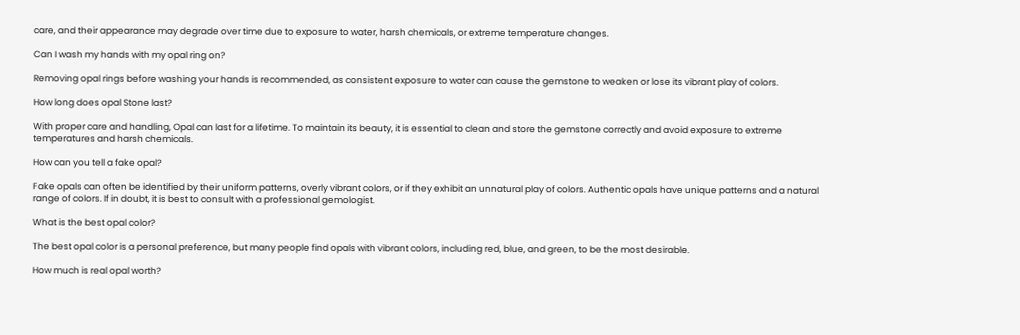care, and their appearance may degrade over time due to exposure to water, harsh chemicals, or extreme temperature changes.

Can I wash my hands with my opal ring on?

Removing opal rings before washing your hands is recommended, as consistent exposure to water can cause the gemstone to weaken or lose its vibrant play of colors.

How long does opal Stone last?

With proper care and handling, Opal can last for a lifetime. To maintain its beauty, it is essential to clean and store the gemstone correctly and avoid exposure to extreme temperatures and harsh chemicals.

How can you tell a fake opal?

Fake opals can often be identified by their uniform patterns, overly vibrant colors, or if they exhibit an unnatural play of colors. Authentic opals have unique patterns and a natural range of colors. If in doubt, it is best to consult with a professional gemologist.

What is the best opal color?

The best opal color is a personal preference, but many people find opals with vibrant colors, including red, blue, and green, to be the most desirable.

How much is real opal worth?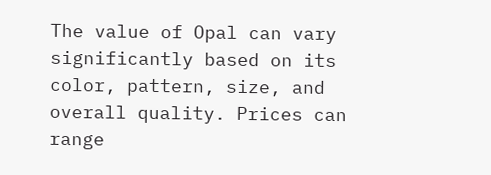The value of Opal can vary significantly based on its color, pattern, size, and overall quality. Prices can range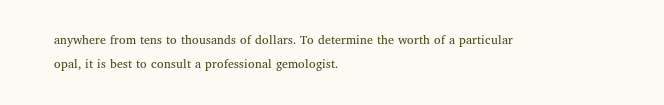anywhere from tens to thousands of dollars. To determine the worth of a particular opal, it is best to consult a professional gemologist.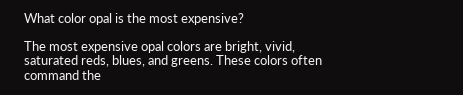What color opal is the most expensive?

The most expensive opal colors are bright, vivid, saturated reds, blues, and greens. These colors often command the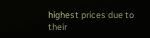highest prices due to their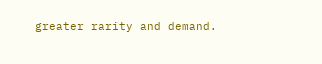greater rarity and demand.